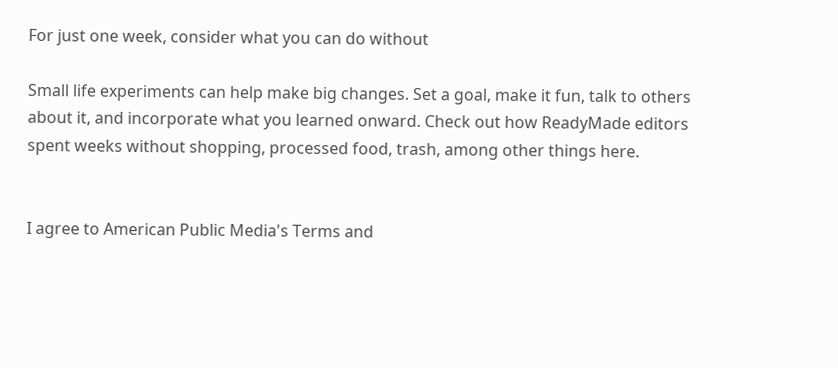For just one week, consider what you can do without

Small life experiments can help make big changes. Set a goal, make it fun, talk to others about it, and incorporate what you learned onward. Check out how ReadyMade editors spent weeks without shopping, processed food, trash, among other things here.


I agree to American Public Media's Terms and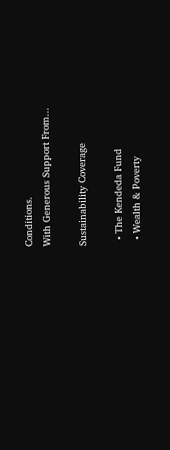Conditions.
With Generous Support From...

Sustainability Coverage

  • The Kendeda Fund
  • Wealth & Poverty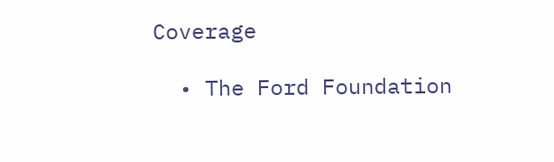Coverage

  • The Ford Foundation